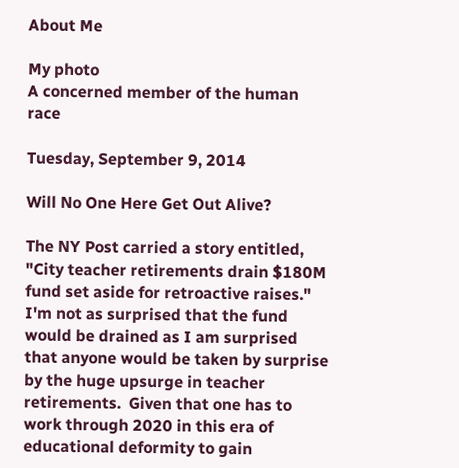About Me

My photo
A concerned member of the human race

Tuesday, September 9, 2014

Will No One Here Get Out Alive?

The NY Post carried a story entitled, "City teacher retirements drain $180M fund set aside for retroactive raises."  I'm not as surprised that the fund would be drained as I am surprised that anyone would be taken by surprise by the huge upsurge in teacher retirements.  Given that one has to work through 2020 in this era of educational deformity to gain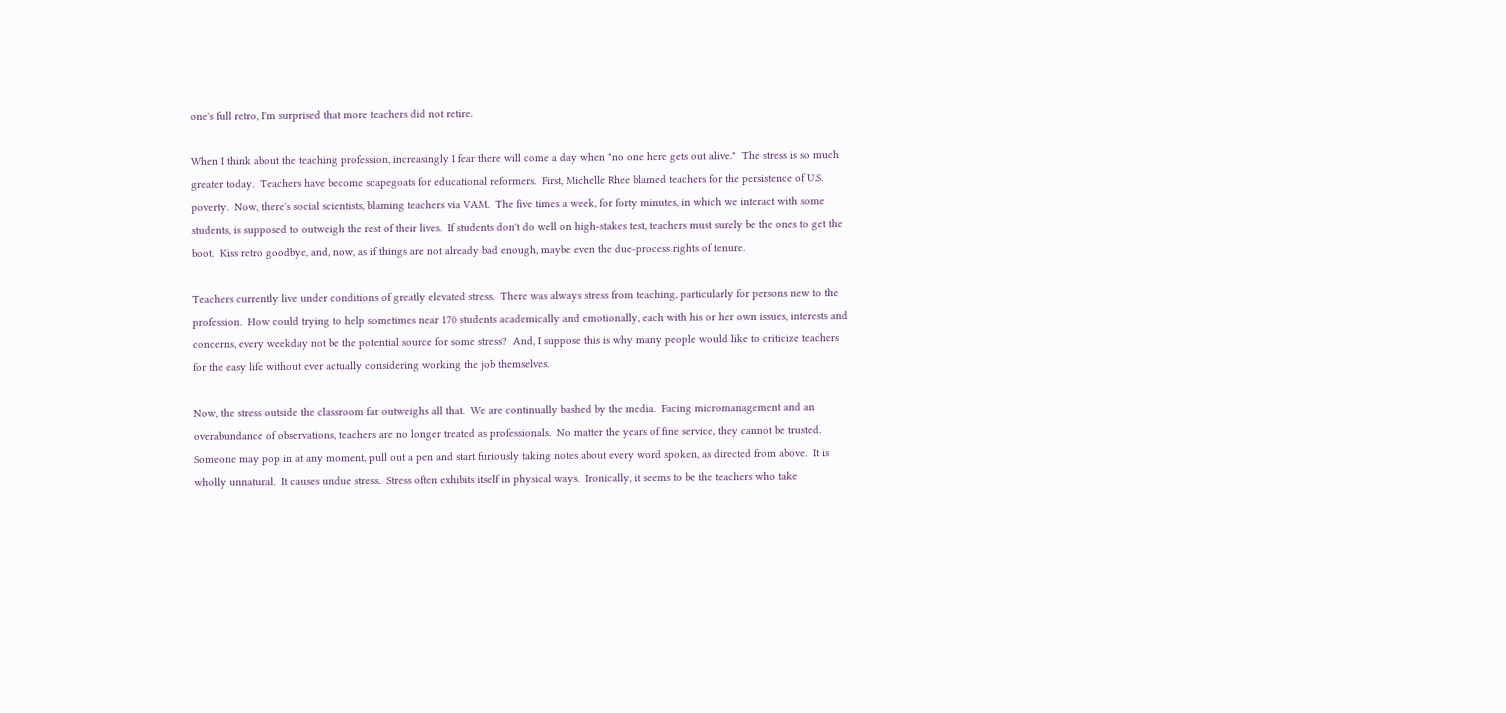one's full retro, I'm surprised that more teachers did not retire.

When I think about the teaching profession, increasingly I fear there will come a day when "no one here gets out alive."  The stress is so much greater today.  Teachers have become scapegoats for educational reformers.  First, Michelle Rhee blamed teachers for the persistence of U.S. poverty.  Now, there's social scientists, blaming teachers via VAM.  The five times a week, for forty minutes, in which we interact with some students, is supposed to outweigh the rest of their lives.  If students don't do well on high-stakes test, teachers must surely be the ones to get the boot.  Kiss retro goodbye, and, now, as if things are not already bad enough, maybe even the due-process rights of tenure.

Teachers currently live under conditions of greatly elevated stress.  There was always stress from teaching, particularly for persons new to the profession.  How could trying to help sometimes near 170 students academically and emotionally, each with his or her own issues, interests and concerns, every weekday not be the potential source for some stress?  And, I suppose this is why many people would like to criticize teachers for the easy life without ever actually considering working the job themselves.

Now, the stress outside the classroom far outweighs all that.  We are continually bashed by the media.  Facing micromanagement and an overabundance of observations, teachers are no longer treated as professionals.  No matter the years of fine service, they cannot be trusted.  Someone may pop in at any moment, pull out a pen and start furiously taking notes about every word spoken, as directed from above.  It is wholly unnatural.  It causes undue stress.  Stress often exhibits itself in physical ways.  Ironically, it seems to be the teachers who take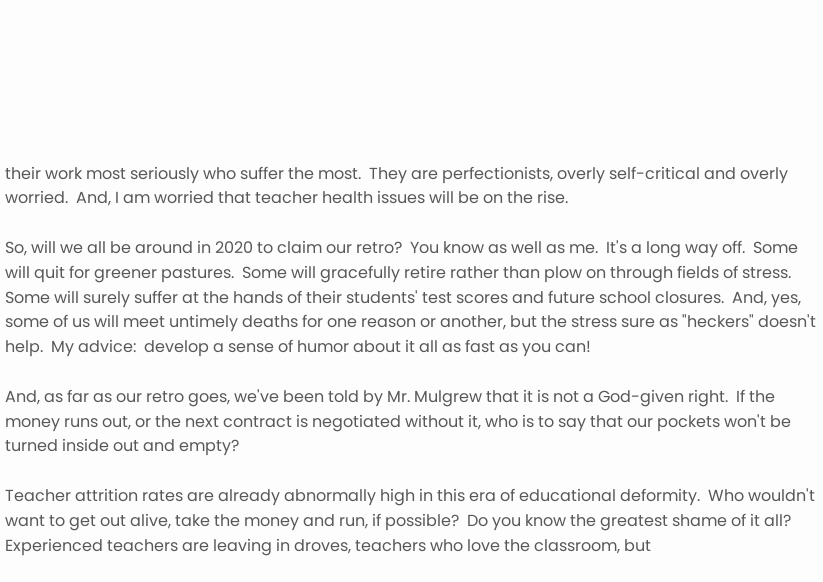their work most seriously who suffer the most.  They are perfectionists, overly self-critical and overly worried.  And, I am worried that teacher health issues will be on the rise.

So, will we all be around in 2020 to claim our retro?  You know as well as me.  It's a long way off.  Some will quit for greener pastures.  Some will gracefully retire rather than plow on through fields of stress.  Some will surely suffer at the hands of their students' test scores and future school closures.  And, yes, some of us will meet untimely deaths for one reason or another, but the stress sure as "heckers" doesn't help.  My advice:  develop a sense of humor about it all as fast as you can!

And, as far as our retro goes, we've been told by Mr. Mulgrew that it is not a God-given right.  If the money runs out, or the next contract is negotiated without it, who is to say that our pockets won't be turned inside out and empty?

Teacher attrition rates are already abnormally high in this era of educational deformity.  Who wouldn't want to get out alive, take the money and run, if possible?  Do you know the greatest shame of it all?  Experienced teachers are leaving in droves, teachers who love the classroom, but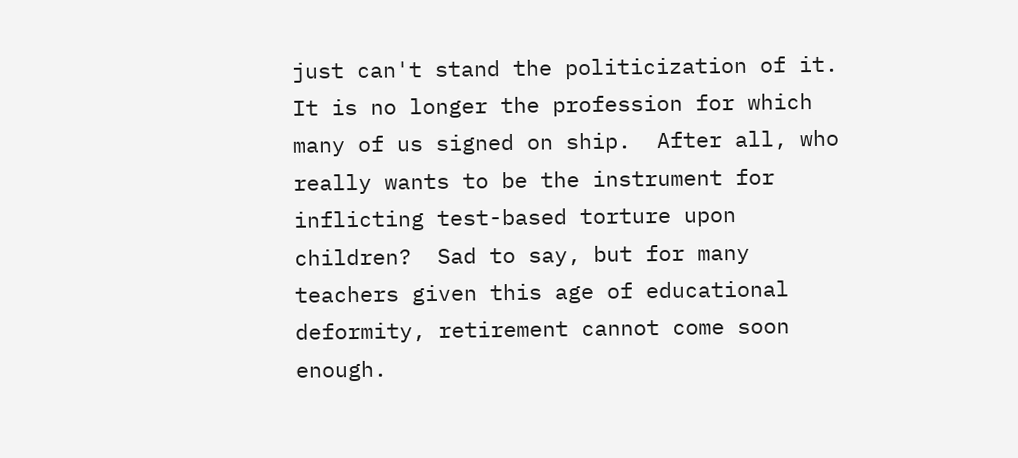just can't stand the politicization of it.  It is no longer the profession for which many of us signed on ship.  After all, who really wants to be the instrument for inflicting test-based torture upon children?  Sad to say, but for many teachers given this age of educational deformity, retirement cannot come soon enough.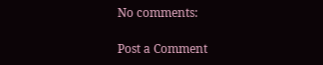No comments:

Post a Comment